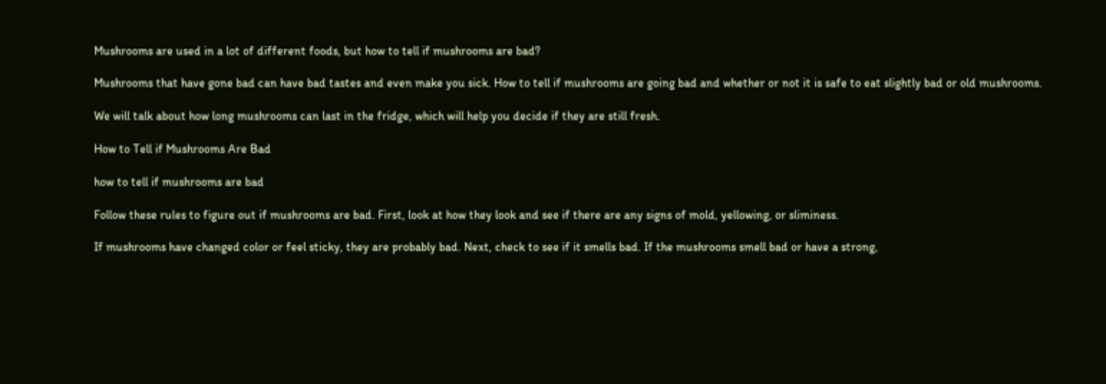Mushrooms are used in a lot of different foods, but how to tell if mushrooms are bad?

Mushrooms that have gone bad can have bad tastes and even make you sick. How to tell if mushrooms are going bad and whether or not it is safe to eat slightly bad or old mushrooms.

We will talk about how long mushrooms can last in the fridge, which will help you decide if they are still fresh.

How to Tell if Mushrooms Are Bad

how to tell if mushrooms are bad

Follow these rules to figure out if mushrooms are bad. First, look at how they look and see if there are any signs of mold, yellowing, or sliminess.

If mushrooms have changed color or feel sticky, they are probably bad. Next, check to see if it smells bad. If the mushrooms smell bad or have a strong,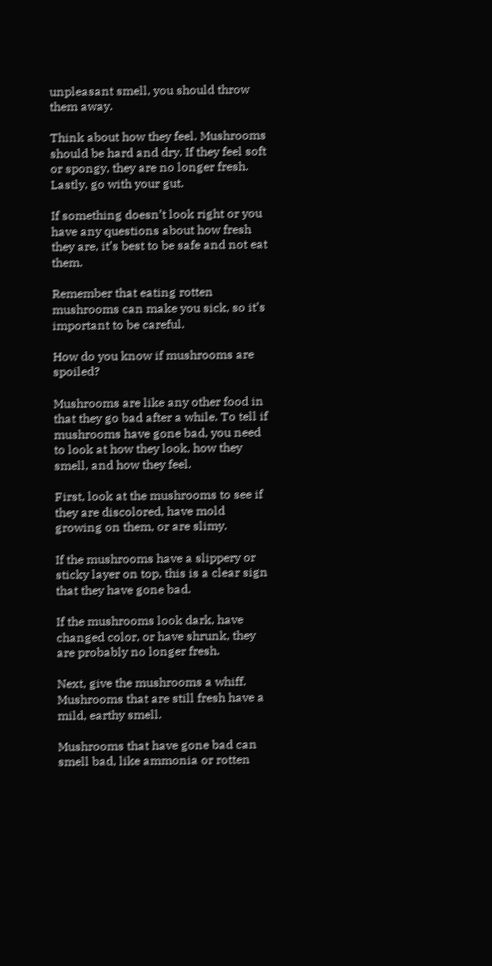unpleasant smell, you should throw them away.

Think about how they feel. Mushrooms should be hard and dry. If they feel soft or spongy, they are no longer fresh. Lastly, go with your gut.

If something doesn’t look right or you have any questions about how fresh they are, it’s best to be safe and not eat them.

Remember that eating rotten mushrooms can make you sick, so it’s important to be careful.

How do you know if mushrooms are spoiled?

Mushrooms are like any other food in that they go bad after a while. To tell if mushrooms have gone bad, you need to look at how they look, how they smell, and how they feel.

First, look at the mushrooms to see if they are discolored, have mold growing on them, or are slimy.

If the mushrooms have a slippery or sticky layer on top, this is a clear sign that they have gone bad.

If the mushrooms look dark, have changed color, or have shrunk, they are probably no longer fresh.

Next, give the mushrooms a whiff. Mushrooms that are still fresh have a mild, earthy smell.

Mushrooms that have gone bad can smell bad, like ammonia or rotten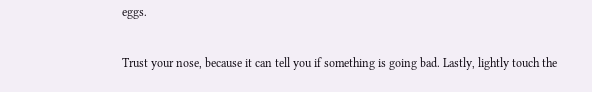eggs.

Trust your nose, because it can tell you if something is going bad. Lastly, lightly touch the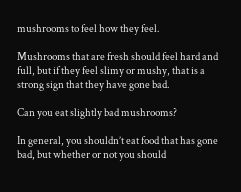mushrooms to feel how they feel.

Mushrooms that are fresh should feel hard and full, but if they feel slimy or mushy, that is a strong sign that they have gone bad.

Can you eat slightly bad mushrooms?

In general, you shouldn’t eat food that has gone bad, but whether or not you should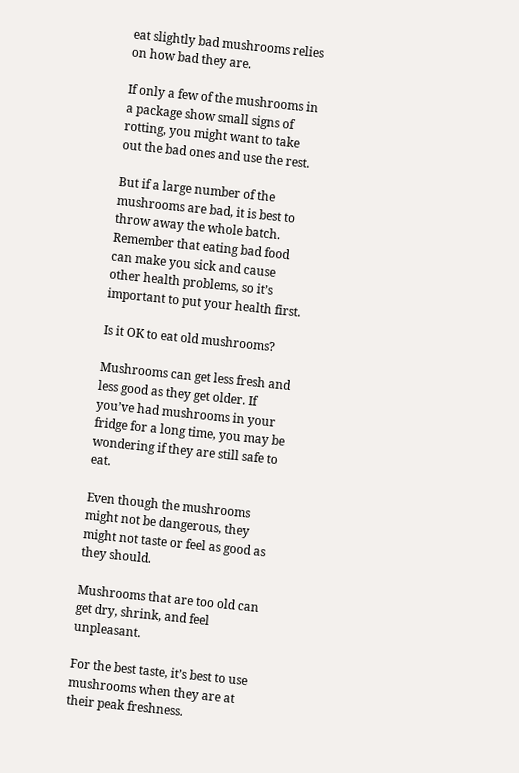eat slightly bad mushrooms relies on how bad they are.

If only a few of the mushrooms in a package show small signs of rotting, you might want to take out the bad ones and use the rest.

But if a large number of the mushrooms are bad, it is best to throw away the whole batch. Remember that eating bad food can make you sick and cause other health problems, so it’s important to put your health first.

Is it OK to eat old mushrooms?

Mushrooms can get less fresh and less good as they get older. If you’ve had mushrooms in your fridge for a long time, you may be wondering if they are still safe to eat.

Even though the mushrooms might not be dangerous, they might not taste or feel as good as they should.

Mushrooms that are too old can get dry, shrink, and feel unpleasant.

For the best taste, it’s best to use mushrooms when they are at their peak freshness.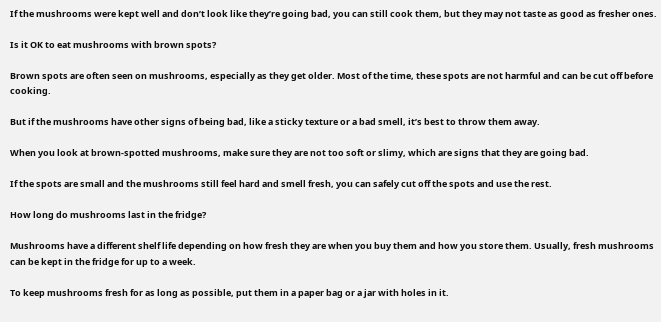If the mushrooms were kept well and don’t look like they’re going bad, you can still cook them, but they may not taste as good as fresher ones.

Is it OK to eat mushrooms with brown spots?

Brown spots are often seen on mushrooms, especially as they get older. Most of the time, these spots are not harmful and can be cut off before cooking.

But if the mushrooms have other signs of being bad, like a sticky texture or a bad smell, it’s best to throw them away.

When you look at brown-spotted mushrooms, make sure they are not too soft or slimy, which are signs that they are going bad.

If the spots are small and the mushrooms still feel hard and smell fresh, you can safely cut off the spots and use the rest.

How long do mushrooms last in the fridge?

Mushrooms have a different shelf life depending on how fresh they are when you buy them and how you store them. Usually, fresh mushrooms can be kept in the fridge for up to a week.

To keep mushrooms fresh for as long as possible, put them in a paper bag or a jar with holes in it.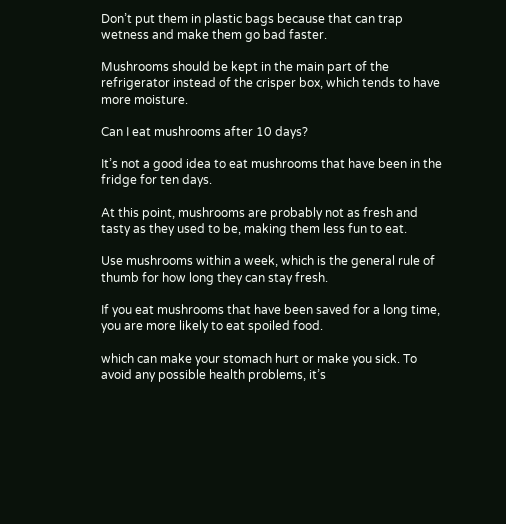Don’t put them in plastic bags because that can trap wetness and make them go bad faster.

Mushrooms should be kept in the main part of the refrigerator instead of the crisper box, which tends to have more moisture.

Can I eat mushrooms after 10 days?

It’s not a good idea to eat mushrooms that have been in the fridge for ten days.

At this point, mushrooms are probably not as fresh and tasty as they used to be, making them less fun to eat.

Use mushrooms within a week, which is the general rule of thumb for how long they can stay fresh.

If you eat mushrooms that have been saved for a long time, you are more likely to eat spoiled food.

which can make your stomach hurt or make you sick. To avoid any possible health problems, it’s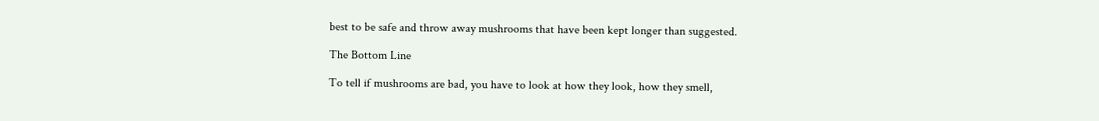best to be safe and throw away mushrooms that have been kept longer than suggested.

The Bottom Line

To tell if mushrooms are bad, you have to look at how they look, how they smell,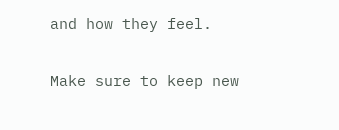and how they feel.

Make sure to keep new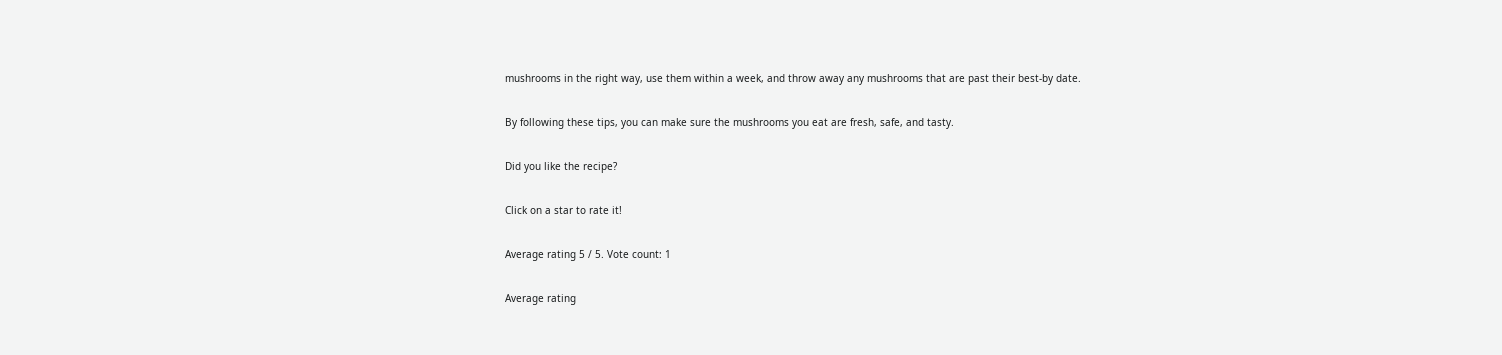mushrooms in the right way, use them within a week, and throw away any mushrooms that are past their best-by date.

By following these tips, you can make sure the mushrooms you eat are fresh, safe, and tasty.

Did you like the recipe?

Click on a star to rate it!

Average rating 5 / 5. Vote count: 1

Average rating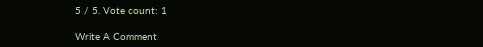5 / 5. Vote count: 1

Write A Comment